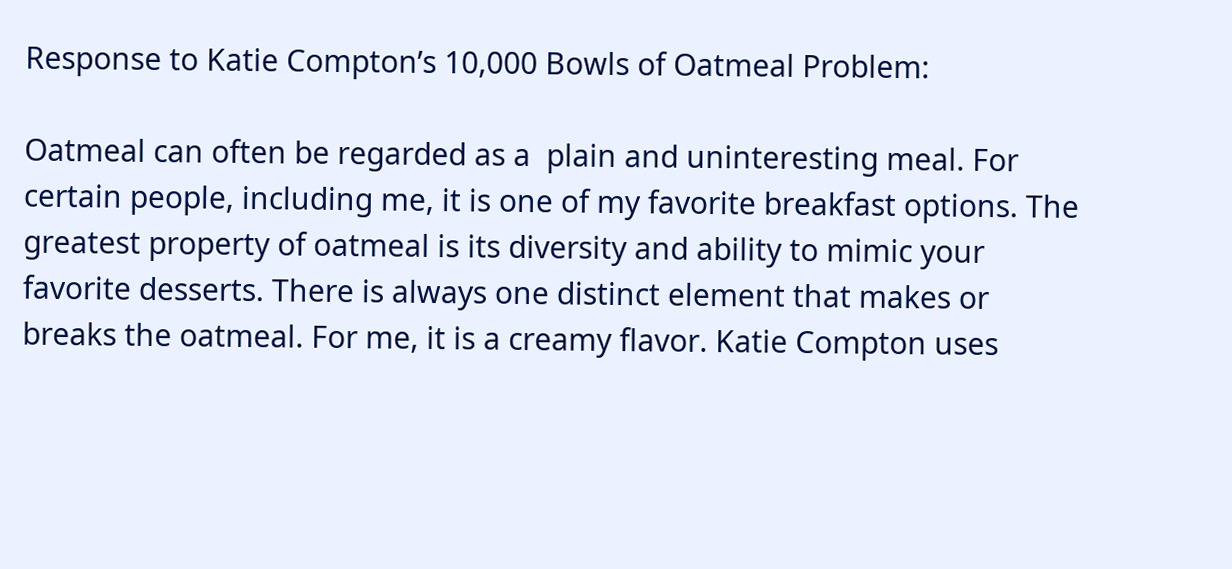Response to Katie Compton’s 10,000 Bowls of Oatmeal Problem:

Oatmeal can often be regarded as a  plain and uninteresting meal. For certain people, including me, it is one of my favorite breakfast options. The greatest property of oatmeal is its diversity and ability to mimic your favorite desserts. There is always one distinct element that makes or breaks the oatmeal. For me, it is a creamy flavor. Katie Compton uses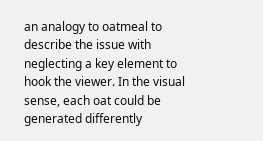an analogy to oatmeal to describe the issue with neglecting a key element to hook the viewer. In the visual sense, each oat could be generated differently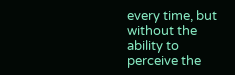every time, but without the ability to perceive the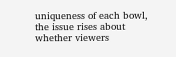uniqueness of each bowl, the issue rises about whether viewers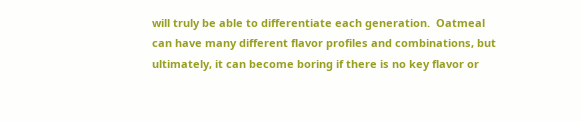will truly be able to differentiate each generation.  Oatmeal can have many different flavor profiles and combinations, but ultimately, it can become boring if there is no key flavor or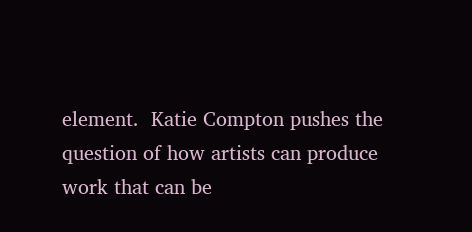element.  Katie Compton pushes the question of how artists can produce work that can be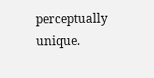perceptually unique.